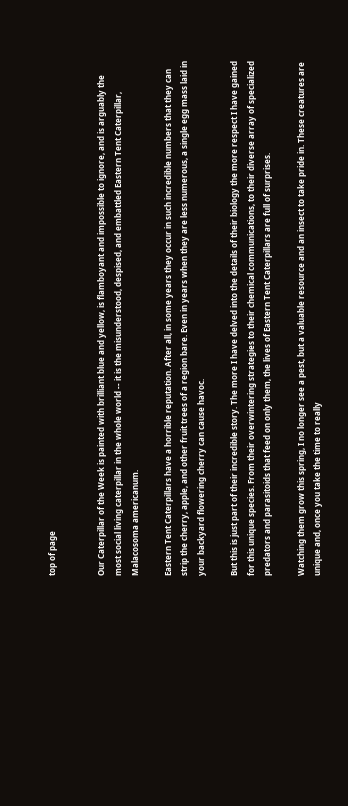top of page


Our Caterpillar of the Week is painted with brilliant blue and yellow, is flamboyant and impossible to ignore, and is arguably the most social living caterpillar in the whole world -- it is the misunderstood, despised, and embattled Eastern Tent Caterpillar, Malacosoma americanum.

Eastern Tent Caterpillars have a horrible reputation. After all, in some years they occur in such incredible numbers that they can strip the cherry, apple, and other fruit trees of a region bare. Even in years when they are less numerous, a single egg mass laid in your backyard flowering cherry can cause havoc.

But this is just part of their incredible story. The more I have delved into the details of their biology the more respect I have gained for this unique species. From their overwintering strategies to their chemical communications, to their diverse array of specialized predators and parasitoids that feed on only them, the lives of Eastern Tent Caterpillars are full of surprises.

Watching them grow this spring, I no longer see a pest, but a valuable resource and an insect to take pride in. These creatures are unique and, once you take the time to really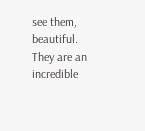see them, beautiful. They are an incredible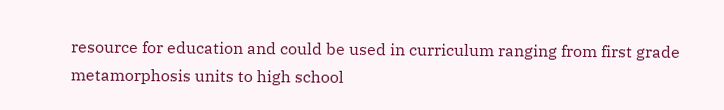resource for education and could be used in curriculum ranging from first grade metamorphosis units to high school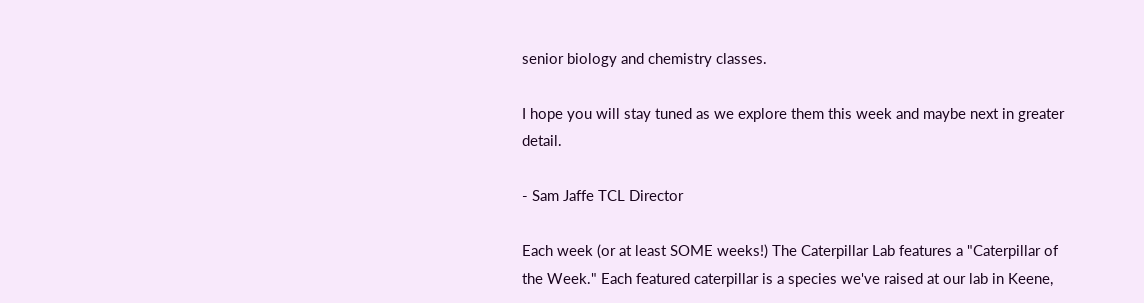senior biology and chemistry classes.

I hope you will stay tuned as we explore them this week and maybe next in greater detail.

- Sam Jaffe TCL Director

Each week (or at least SOME weeks!) The Caterpillar Lab features a "Caterpillar of the Week." Each featured caterpillar is a species we've raised at our lab in Keene,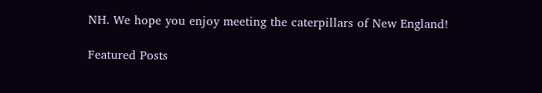NH. We hope you enjoy meeting the caterpillars of New England!

Featured Posts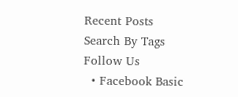Recent Posts
Search By Tags
Follow Us
  • Facebook Basic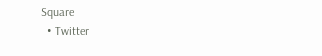Square
  • Twitter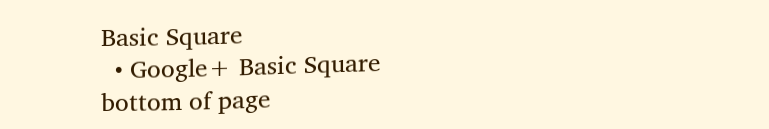Basic Square
  • Google+ Basic Square
bottom of page